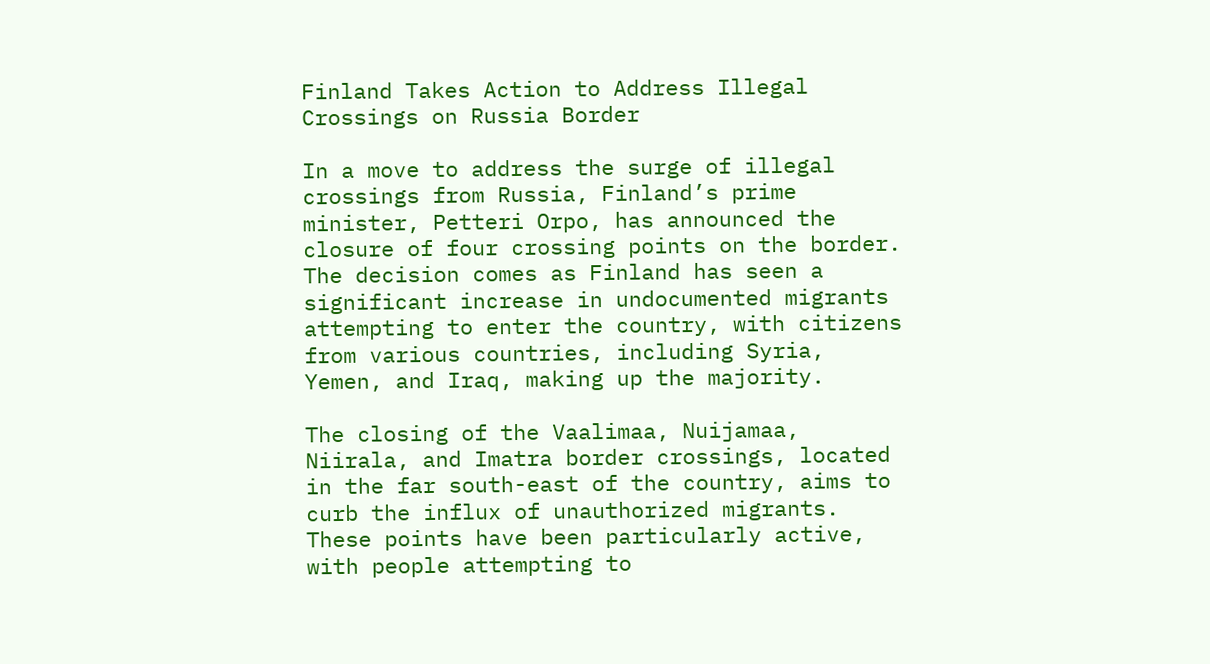Finland Takes Action to Address Illegal Crossings on Russia Border

In a move to address the surge of illegal crossings from Russia, Finland’s prime minister, Petteri Orpo, has announced the closure of four crossing points on the border. The decision comes as Finland has seen a significant increase in undocumented migrants attempting to enter the country, with citizens from various countries, including Syria, Yemen, and Iraq, making up the majority.

The closing of the Vaalimaa, Nuijamaa, Niirala, and Imatra border crossings, located in the far south-east of the country, aims to curb the influx of unauthorized migrants. These points have been particularly active, with people attempting to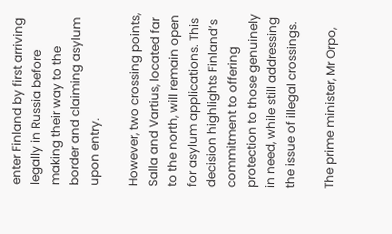enter Finland by first arriving legally in Russia before making their way to the border and claiming asylum upon entry.

However, two crossing points, Salla and Vartius, located far to the north, will remain open for asylum applications. This decision highlights Finland’s commitment to offering protection to those genuinely in need, while still addressing the issue of illegal crossings.

The prime minister, Mr Orpo,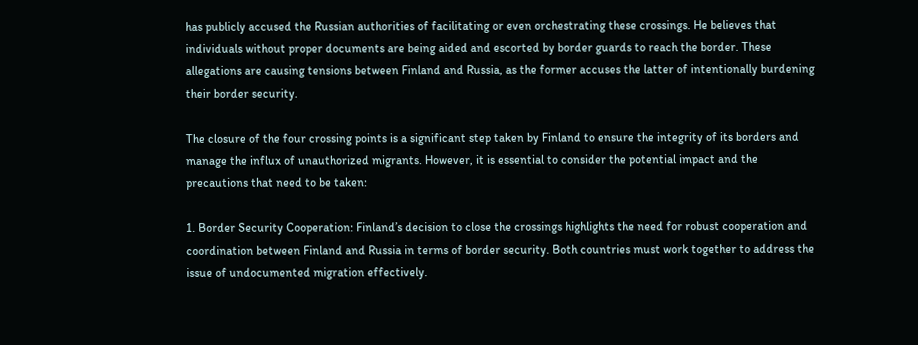has publicly accused the Russian authorities of facilitating or even orchestrating these crossings. He believes that individuals without proper documents are being aided and escorted by border guards to reach the border. These allegations are causing tensions between Finland and Russia, as the former accuses the latter of intentionally burdening their border security.

The closure of the four crossing points is a significant step taken by Finland to ensure the integrity of its borders and manage the influx of unauthorized migrants. However, it is essential to consider the potential impact and the precautions that need to be taken:

1. Border Security Cooperation: Finland’s decision to close the crossings highlights the need for robust cooperation and coordination between Finland and Russia in terms of border security. Both countries must work together to address the issue of undocumented migration effectively.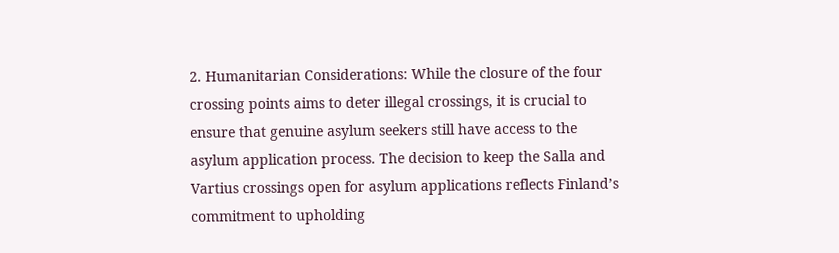2. Humanitarian Considerations: While the closure of the four crossing points aims to deter illegal crossings, it is crucial to ensure that genuine asylum seekers still have access to the asylum application process. The decision to keep the Salla and Vartius crossings open for asylum applications reflects Finland’s commitment to upholding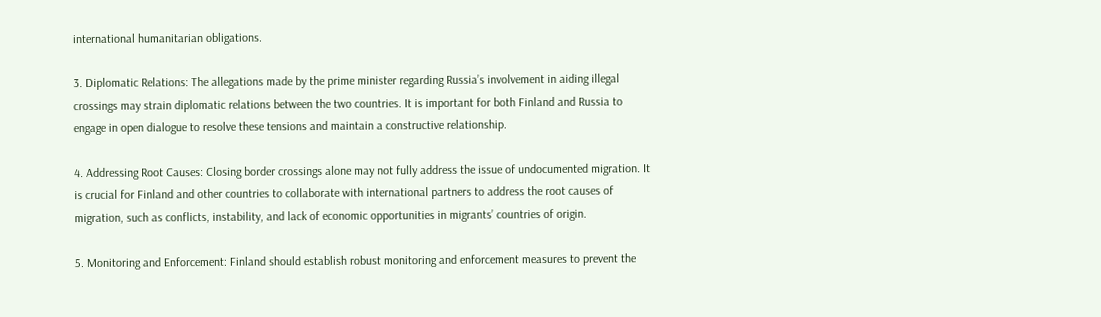international humanitarian obligations.

3. Diplomatic Relations: The allegations made by the prime minister regarding Russia’s involvement in aiding illegal crossings may strain diplomatic relations between the two countries. It is important for both Finland and Russia to engage in open dialogue to resolve these tensions and maintain a constructive relationship.

4. Addressing Root Causes: Closing border crossings alone may not fully address the issue of undocumented migration. It is crucial for Finland and other countries to collaborate with international partners to address the root causes of migration, such as conflicts, instability, and lack of economic opportunities in migrants’ countries of origin.

5. Monitoring and Enforcement: Finland should establish robust monitoring and enforcement measures to prevent the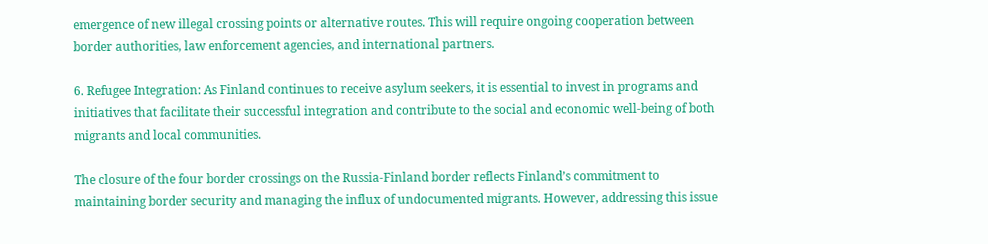emergence of new illegal crossing points or alternative routes. This will require ongoing cooperation between border authorities, law enforcement agencies, and international partners.

6. Refugee Integration: As Finland continues to receive asylum seekers, it is essential to invest in programs and initiatives that facilitate their successful integration and contribute to the social and economic well-being of both migrants and local communities.

The closure of the four border crossings on the Russia-Finland border reflects Finland’s commitment to maintaining border security and managing the influx of undocumented migrants. However, addressing this issue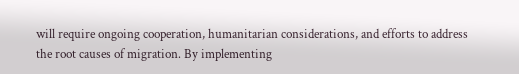will require ongoing cooperation, humanitarian considerations, and efforts to address the root causes of migration. By implementing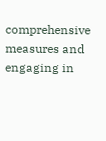comprehensive measures and engaging in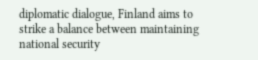diplomatic dialogue, Finland aims to strike a balance between maintaining national security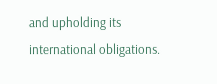and upholding its international obligations.